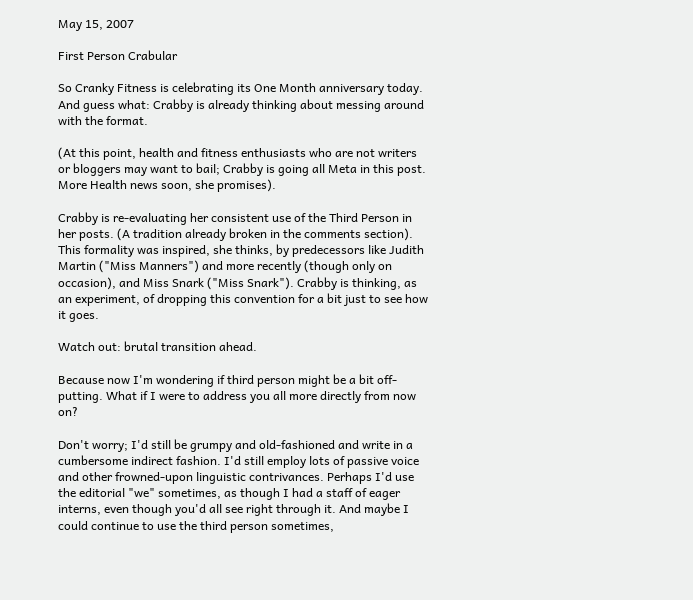May 15, 2007

First Person Crabular

So Cranky Fitness is celebrating its One Month anniversary today. And guess what: Crabby is already thinking about messing around with the format.

(At this point, health and fitness enthusiasts who are not writers or bloggers may want to bail; Crabby is going all Meta in this post. More Health news soon, she promises).

Crabby is re-evaluating her consistent use of the Third Person in her posts. (A tradition already broken in the comments section). This formality was inspired, she thinks, by predecessors like Judith Martin ("Miss Manners") and more recently (though only on occasion), and Miss Snark ("Miss Snark"). Crabby is thinking, as an experiment, of dropping this convention for a bit just to see how it goes.

Watch out: brutal transition ahead.

Because now I'm wondering if third person might be a bit off-putting. What if I were to address you all more directly from now on?

Don't worry; I'd still be grumpy and old-fashioned and write in a cumbersome indirect fashion. I'd still employ lots of passive voice and other frowned-upon linguistic contrivances. Perhaps I'd use the editorial "we" sometimes, as though I had a staff of eager interns, even though you'd all see right through it. And maybe I could continue to use the third person sometimes,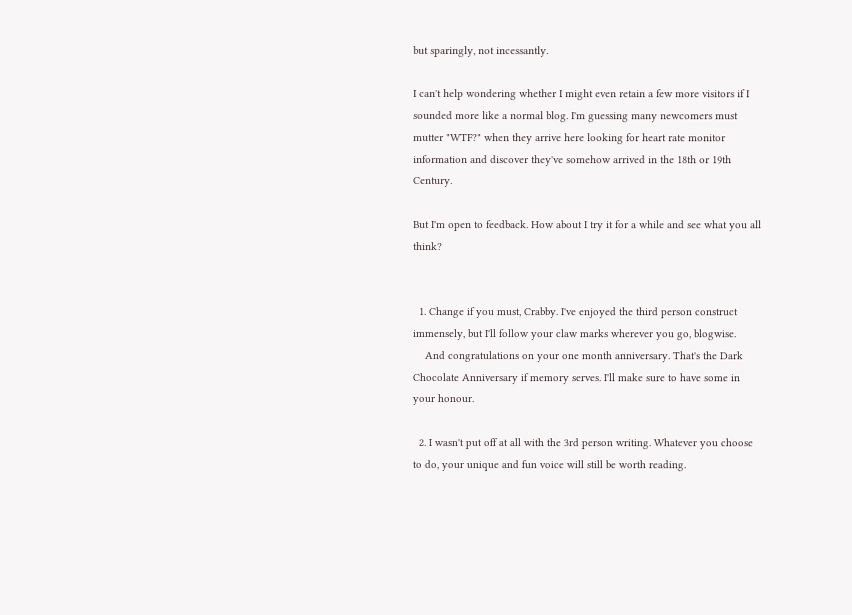but sparingly, not incessantly.

I can't help wondering whether I might even retain a few more visitors if I sounded more like a normal blog. I'm guessing many newcomers must mutter "WTF?" when they arrive here looking for heart rate monitor information and discover they've somehow arrived in the 18th or 19th Century.

But I'm open to feedback. How about I try it for a while and see what you all think?


  1. Change if you must, Crabby. I've enjoyed the third person construct immensely, but I'll follow your claw marks wherever you go, blogwise.
    And congratulations on your one month anniversary. That's the Dark Chocolate Anniversary if memory serves. I'll make sure to have some in your honour.

  2. I wasn't put off at all with the 3rd person writing. Whatever you choose to do, your unique and fun voice will still be worth reading.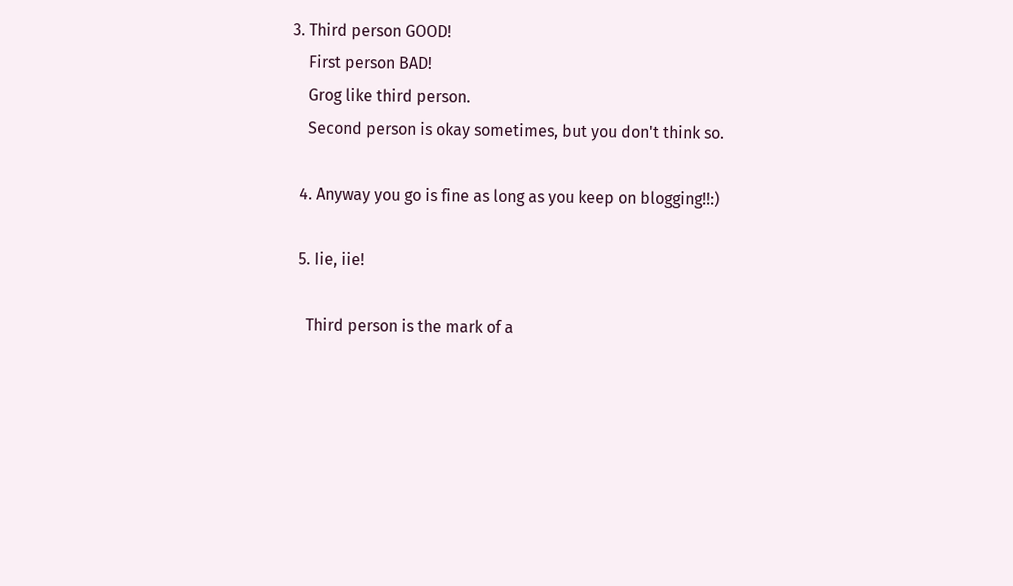3. Third person GOOD!
    First person BAD!
    Grog like third person.
    Second person is okay sometimes, but you don't think so.

  4. Anyway you go is fine as long as you keep on blogging!!:)

  5. Iie, iie!

    Third person is the mark of a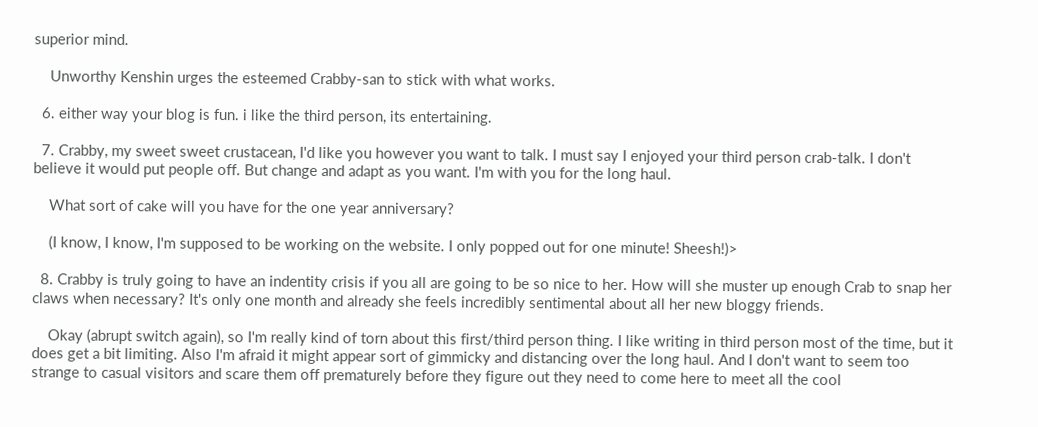superior mind.

    Unworthy Kenshin urges the esteemed Crabby-san to stick with what works.

  6. either way your blog is fun. i like the third person, its entertaining.

  7. Crabby, my sweet sweet crustacean, I'd like you however you want to talk. I must say I enjoyed your third person crab-talk. I don't believe it would put people off. But change and adapt as you want. I'm with you for the long haul.

    What sort of cake will you have for the one year anniversary?

    (I know, I know, I'm supposed to be working on the website. I only popped out for one minute! Sheesh!)>

  8. Crabby is truly going to have an indentity crisis if you all are going to be so nice to her. How will she muster up enough Crab to snap her claws when necessary? It's only one month and already she feels incredibly sentimental about all her new bloggy friends.

    Okay (abrupt switch again), so I'm really kind of torn about this first/third person thing. I like writing in third person most of the time, but it does get a bit limiting. Also I'm afraid it might appear sort of gimmicky and distancing over the long haul. And I don't want to seem too strange to casual visitors and scare them off prematurely before they figure out they need to come here to meet all the cool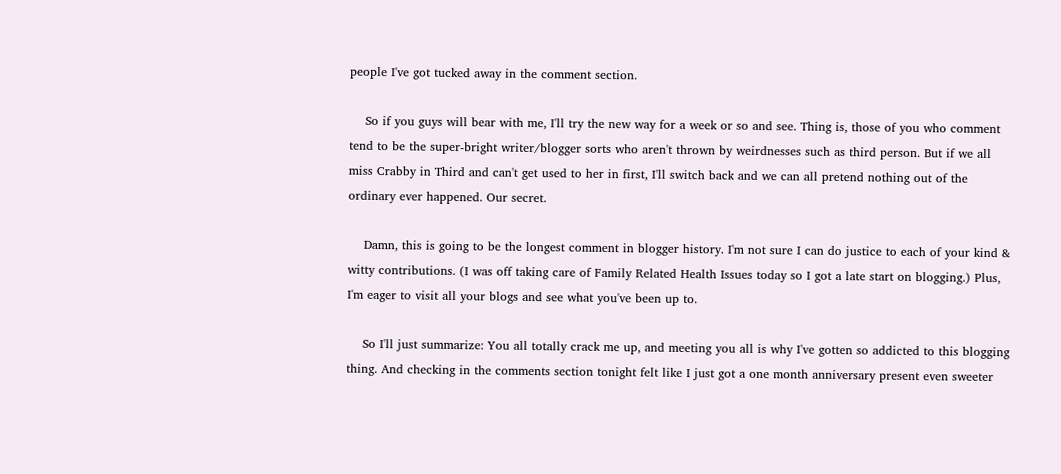people I've got tucked away in the comment section.

    So if you guys will bear with me, I'll try the new way for a week or so and see. Thing is, those of you who comment tend to be the super-bright writer/blogger sorts who aren't thrown by weirdnesses such as third person. But if we all miss Crabby in Third and can't get used to her in first, I'll switch back and we can all pretend nothing out of the ordinary ever happened. Our secret.

    Damn, this is going to be the longest comment in blogger history. I'm not sure I can do justice to each of your kind & witty contributions. (I was off taking care of Family Related Health Issues today so I got a late start on blogging.) Plus, I'm eager to visit all your blogs and see what you've been up to.

    So I'll just summarize: You all totally crack me up, and meeting you all is why I've gotten so addicted to this blogging thing. And checking in the comments section tonight felt like I just got a one month anniversary present even sweeter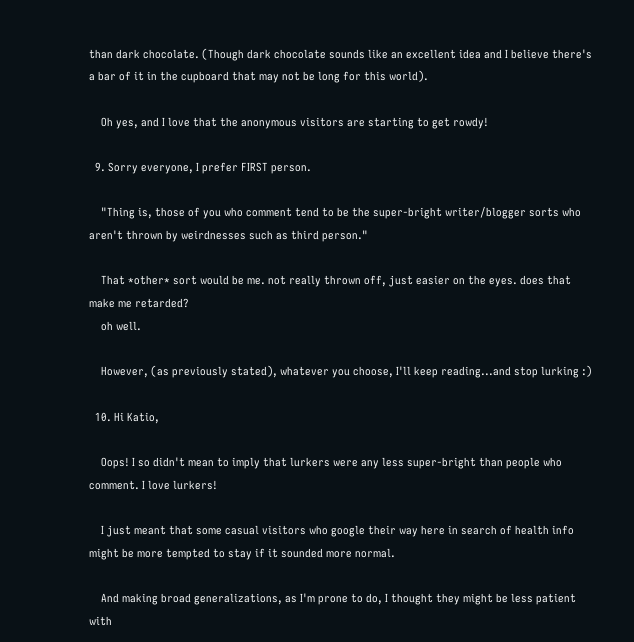than dark chocolate. (Though dark chocolate sounds like an excellent idea and I believe there's a bar of it in the cupboard that may not be long for this world).

    Oh yes, and I love that the anonymous visitors are starting to get rowdy!

  9. Sorry everyone, I prefer FIRST person.

    "Thing is, those of you who comment tend to be the super-bright writer/blogger sorts who aren't thrown by weirdnesses such as third person."

    That *other* sort would be me. not really thrown off, just easier on the eyes. does that make me retarded?
    oh well.

    However, (as previously stated), whatever you choose, I'll keep reading...and stop lurking :)

  10. Hi Katio,

    Oops! I so didn't mean to imply that lurkers were any less super-bright than people who comment. I love lurkers!

    I just meant that some casual visitors who google their way here in search of health info might be more tempted to stay if it sounded more normal.

    And making broad generalizations, as I'm prone to do, I thought they might be less patient with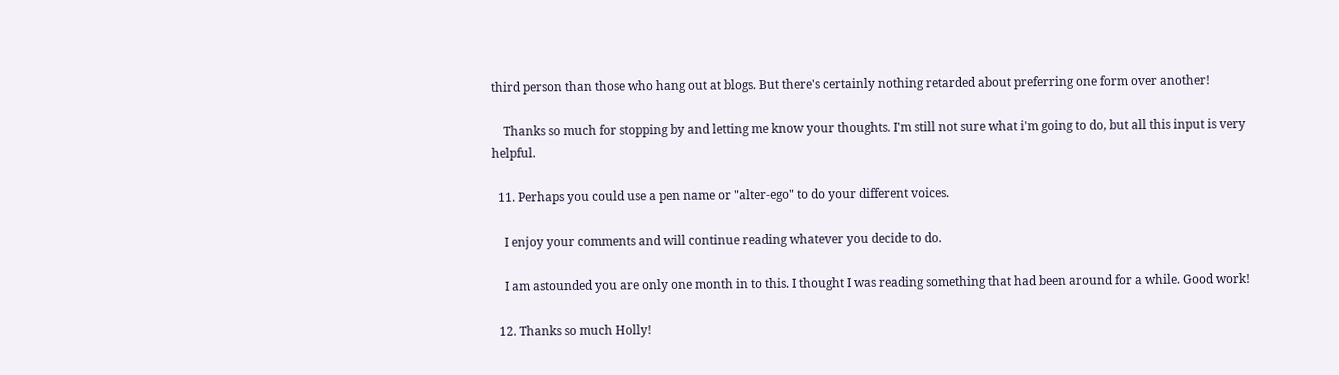third person than those who hang out at blogs. But there's certainly nothing retarded about preferring one form over another!

    Thanks so much for stopping by and letting me know your thoughts. I'm still not sure what i'm going to do, but all this input is very helpful.

  11. Perhaps you could use a pen name or "alter-ego" to do your different voices.

    I enjoy your comments and will continue reading whatever you decide to do.

    I am astounded you are only one month in to this. I thought I was reading something that had been around for a while. Good work!

  12. Thanks so much Holly!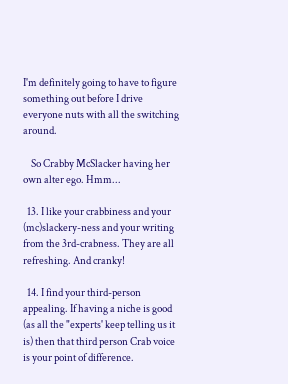I'm definitely going to have to figure something out before I drive everyone nuts with all the switching around.

    So Crabby McSlacker having her own alter ego. Hmm...

  13. I like your crabbiness and your (mc)slackery-ness and your writing from the 3rd-crabness. They are all refreshing. And cranky!

  14. I find your third-person appealing. If having a niche is good (as all the "experts' keep telling us it is) then that third person Crab voice is your point of difference.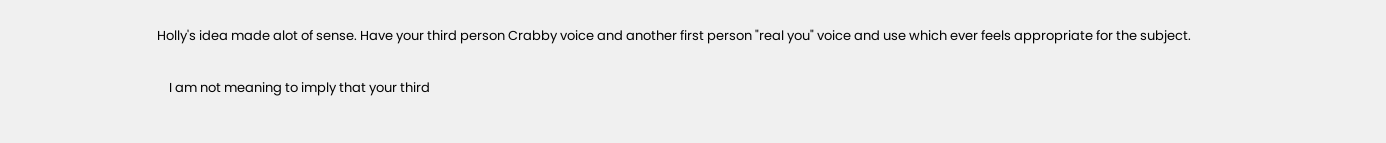Holly's idea made alot of sense. Have your third person Crabby voice and another first person "real you" voice and use which ever feels appropriate for the subject.

    I am not meaning to imply that your third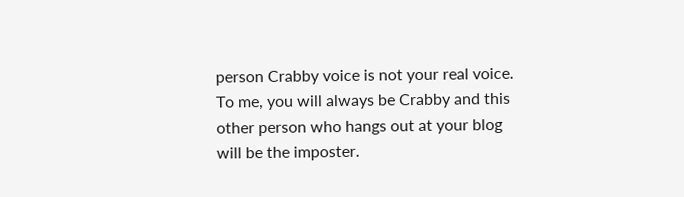person Crabby voice is not your real voice. To me, you will always be Crabby and this other person who hangs out at your blog will be the imposter.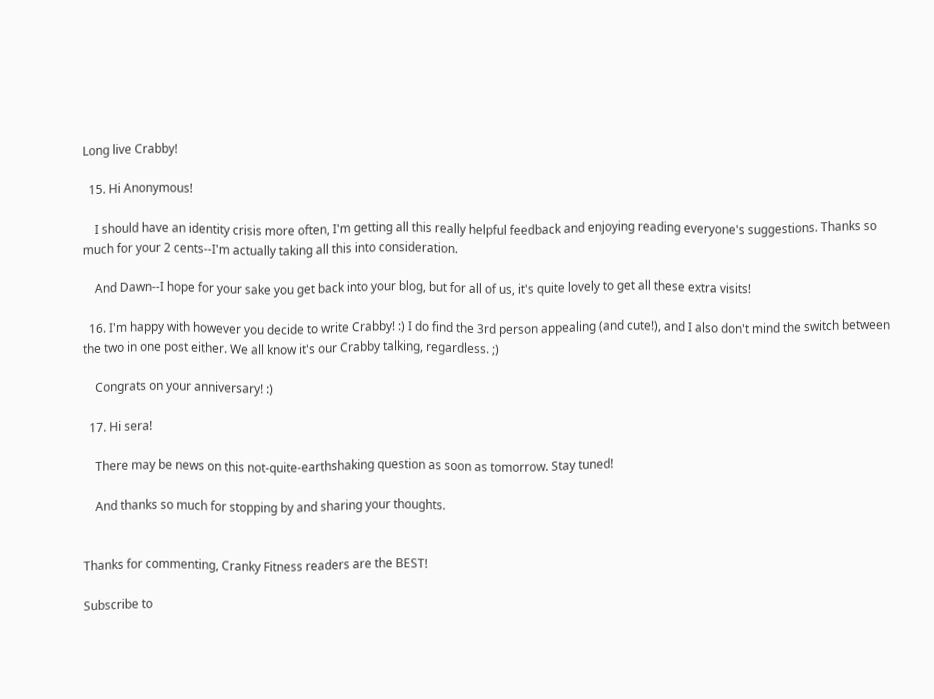Long live Crabby!

  15. Hi Anonymous!

    I should have an identity crisis more often, I'm getting all this really helpful feedback and enjoying reading everyone's suggestions. Thanks so much for your 2 cents--I'm actually taking all this into consideration.

    And Dawn--I hope for your sake you get back into your blog, but for all of us, it's quite lovely to get all these extra visits!

  16. I'm happy with however you decide to write Crabby! :) I do find the 3rd person appealing (and cute!), and I also don't mind the switch between the two in one post either. We all know it's our Crabby talking, regardless. ;)

    Congrats on your anniversary! :)

  17. Hi sera!

    There may be news on this not-quite-earthshaking question as soon as tomorrow. Stay tuned!

    And thanks so much for stopping by and sharing your thoughts.


Thanks for commenting, Cranky Fitness readers are the BEST!

Subscribe to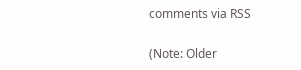comments via RSS

(Note: Older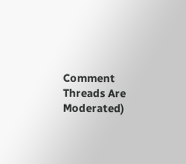Comment Threads Are Moderated)